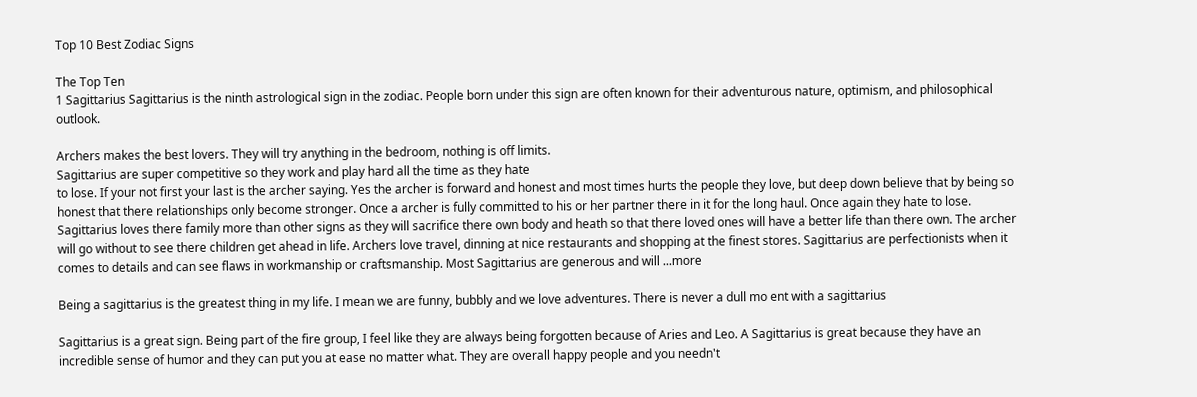Top 10 Best Zodiac Signs

The Top Ten
1 Sagittarius Sagittarius is the ninth astrological sign in the zodiac. People born under this sign are often known for their adventurous nature, optimism, and philosophical outlook.

Archers makes the best lovers. They will try anything in the bedroom, nothing is off limits.
Sagittarius are super competitive so they work and play hard all the time as they hate
to lose. If your not first your last is the archer saying. Yes the archer is forward and honest and most times hurts the people they love, but deep down believe that by being so honest that there relationships only become stronger. Once a archer is fully committed to his or her partner there in it for the long haul. Once again they hate to lose. Sagittarius loves there family more than other signs as they will sacrifice there own body and heath so that there loved ones will have a better life than there own. The archer will go without to see there children get ahead in life. Archers love travel, dinning at nice restaurants and shopping at the finest stores. Sagittarius are perfectionists when it comes to details and can see flaws in workmanship or craftsmanship. Most Sagittarius are generous and will ...more

Being a sagittarius is the greatest thing in my life. I mean we are funny, bubbly and we love adventures. There is never a dull mo ent with a sagittarius

Sagittarius is a great sign. Being part of the fire group, I feel like they are always being forgotten because of Aries and Leo. A Sagittarius is great because they have an incredible sense of humor and they can put you at ease no matter what. They are overall happy people and you needn't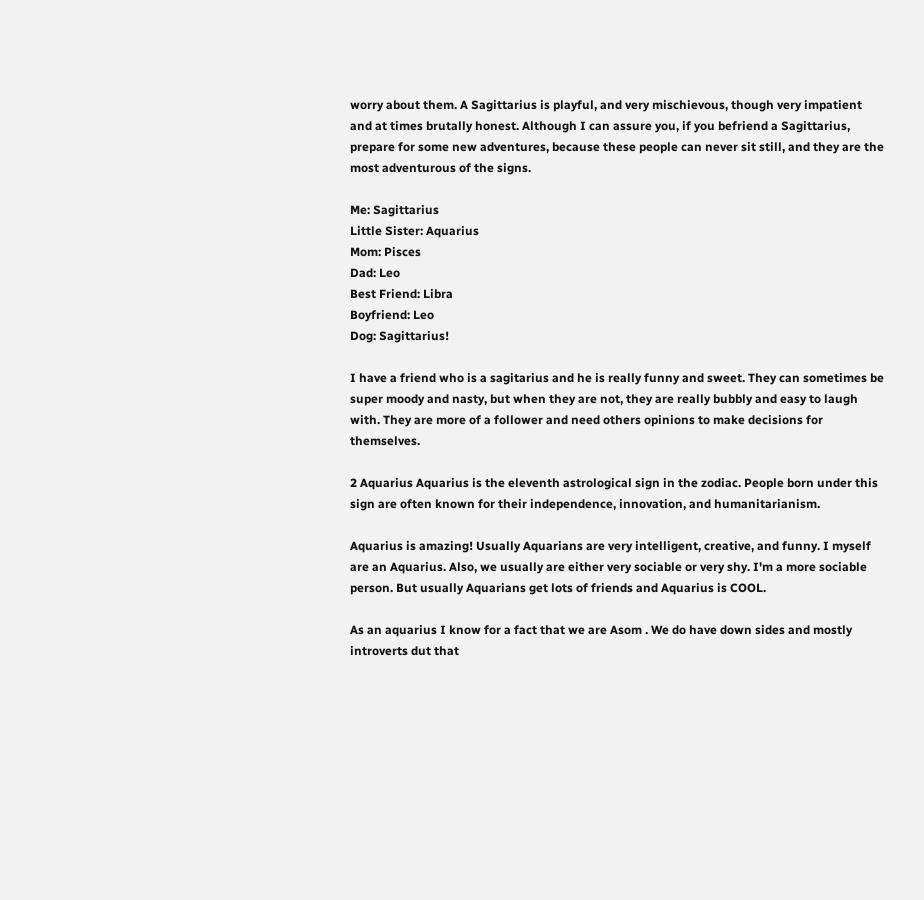worry about them. A Sagittarius is playful, and very mischievous, though very impatient and at times brutally honest. Although I can assure you, if you befriend a Sagittarius, prepare for some new adventures, because these people can never sit still, and they are the most adventurous of the signs.

Me: Sagittarius
Little Sister: Aquarius
Mom: Pisces
Dad: Leo
Best Friend: Libra
Boyfriend: Leo
Dog: Sagittarius!

I have a friend who is a sagitarius and he is really funny and sweet. They can sometimes be super moody and nasty, but when they are not, they are really bubbly and easy to laugh with. They are more of a follower and need others opinions to make decisions for themselves.

2 Aquarius Aquarius is the eleventh astrological sign in the zodiac. People born under this sign are often known for their independence, innovation, and humanitarianism.

Aquarius is amazing! Usually Aquarians are very intelligent, creative, and funny. I myself are an Aquarius. Also, we usually are either very sociable or very shy. I'm a more sociable person. But usually Aquarians get lots of friends and Aquarius is COOL.

As an aquarius I know for a fact that we are Asom . We do have down sides and mostly introverts dut that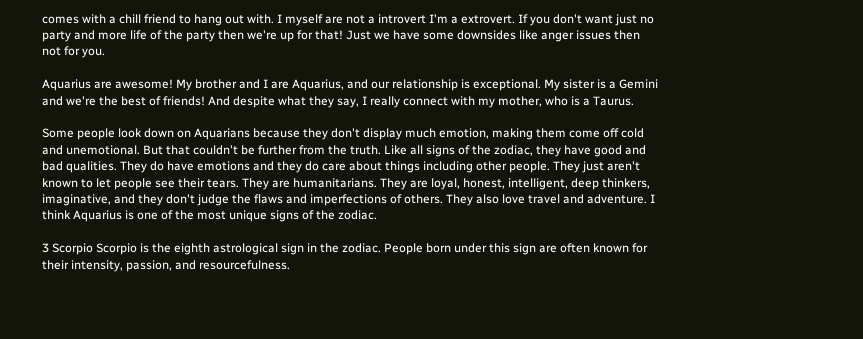comes with a chill friend to hang out with. I myself are not a introvert I'm a extrovert. If you don't want just no party and more life of the party then we're up for that! Just we have some downsides like anger issues then not for you.

Aquarius are awesome! My brother and I are Aquarius, and our relationship is exceptional. My sister is a Gemini and we're the best of friends! And despite what they say, I really connect with my mother, who is a Taurus.

Some people look down on Aquarians because they don't display much emotion, making them come off cold and unemotional. But that couldn't be further from the truth. Like all signs of the zodiac, they have good and bad qualities. They do have emotions and they do care about things including other people. They just aren't known to let people see their tears. They are humanitarians. They are loyal, honest, intelligent, deep thinkers, imaginative, and they don't judge the flaws and imperfections of others. They also love travel and adventure. I think Aquarius is one of the most unique signs of the zodiac.

3 Scorpio Scorpio is the eighth astrological sign in the zodiac. People born under this sign are often known for their intensity, passion, and resourcefulness.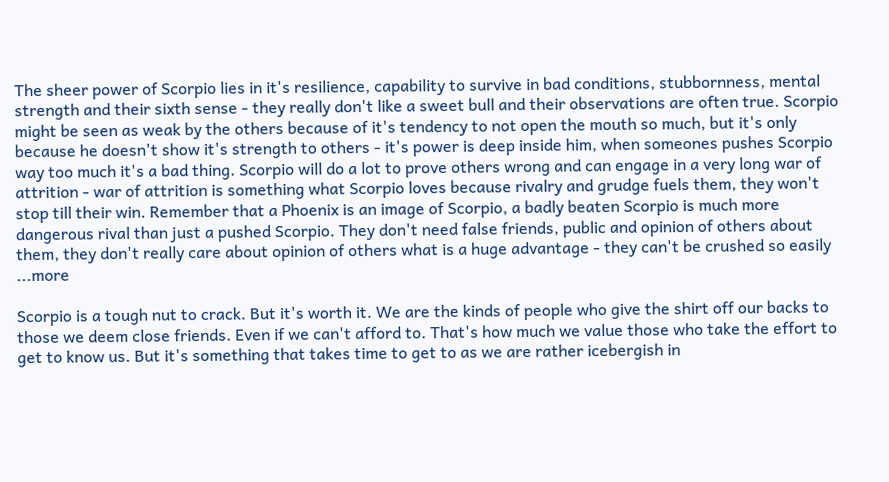The sheer power of Scorpio lies in it's resilience, capability to survive in bad conditions, stubbornness, mental strength and their sixth sense - they really don't like a sweet bull and their observations are often true. Scorpio might be seen as weak by the others because of it's tendency to not open the mouth so much, but it's only because he doesn't show it's strength to others - it's power is deep inside him, when someones pushes Scorpio way too much it's a bad thing. Scorpio will do a lot to prove others wrong and can engage in a very long war of attrition - war of attrition is something what Scorpio loves because rivalry and grudge fuels them, they won't stop till their win. Remember that a Phoenix is an image of Scorpio, a badly beaten Scorpio is much more dangerous rival than just a pushed Scorpio. They don't need false friends, public and opinion of others about them, they don't really care about opinion of others what is a huge advantage - they can't be crushed so easily ...more

Scorpio is a tough nut to crack. But it's worth it. We are the kinds of people who give the shirt off our backs to those we deem close friends. Even if we can't afford to. That's how much we value those who take the effort to get to know us. But it's something that takes time to get to as we are rather icebergish in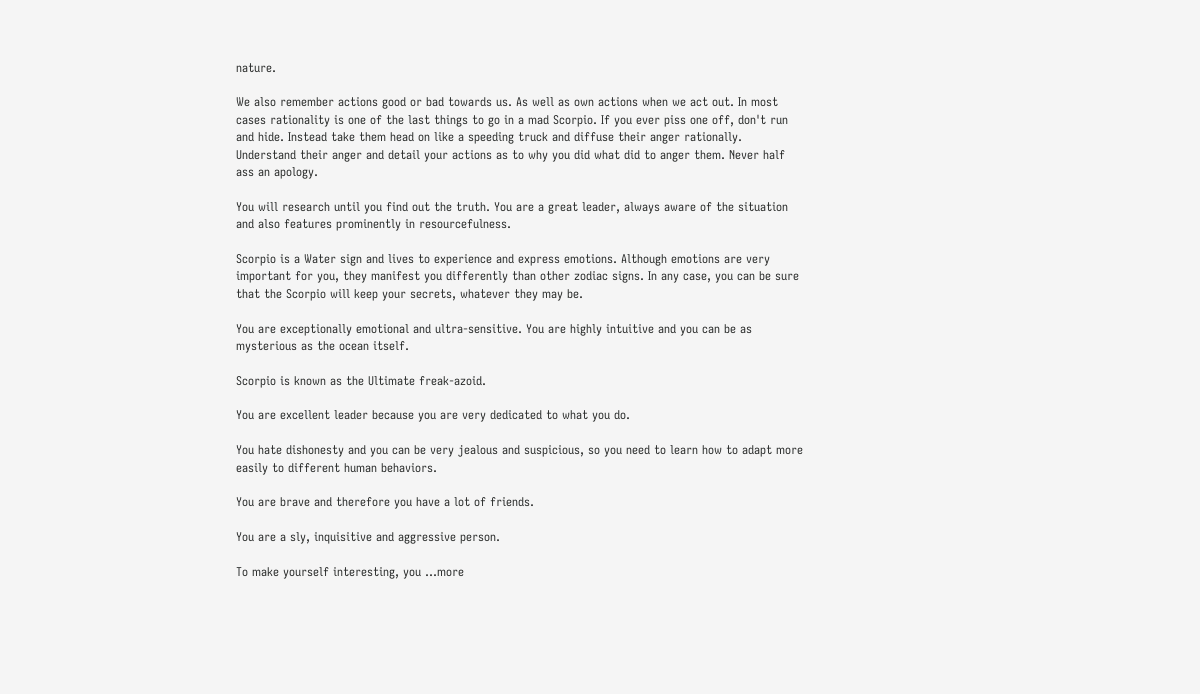nature.

We also remember actions good or bad towards us. As well as own actions when we act out. In most cases rationality is one of the last things to go in a mad Scorpio. If you ever piss one off, don't run and hide. Instead take them head on like a speeding truck and diffuse their anger rationally. Understand their anger and detail your actions as to why you did what did to anger them. Never half ass an apology.

You will research until you find out the truth. You are a great leader, always aware of the situation and also features prominently in resourcefulness.

Scorpio is a Water sign and lives to experience and express emotions. Although emotions are very important for you, they manifest you differently than other zodiac signs. In any case, you can be sure that the Scorpio will keep your secrets, whatever they may be.

You are exceptionally emotional and ultra-sensitive. You are highly intuitive and you can be as mysterious as the ocean itself.

Scorpio is known as the Ultimate freak-azoid.

You are excellent leader because you are very dedicated to what you do.

You hate dishonesty and you can be very jealous and suspicious, so you need to learn how to adapt more easily to different human behaviors.

You are brave and therefore you have a lot of friends.

You are a sly, inquisitive and aggressive person.

To make yourself interesting, you ...more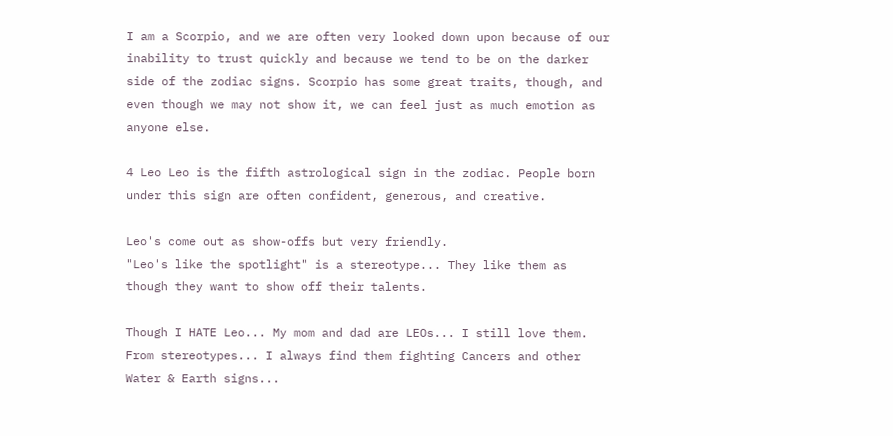I am a Scorpio, and we are often very looked down upon because of our inability to trust quickly and because we tend to be on the darker side of the zodiac signs. Scorpio has some great traits, though, and even though we may not show it, we can feel just as much emotion as anyone else.

4 Leo Leo is the fifth astrological sign in the zodiac. People born under this sign are often confident, generous, and creative.

Leo's come out as show-offs but very friendly.
"Leo's like the spotlight" is a stereotype... They like them as though they want to show off their talents.

Though I HATE Leo... My mom and dad are LEOs... I still love them. From stereotypes... I always find them fighting Cancers and other Water & Earth signs...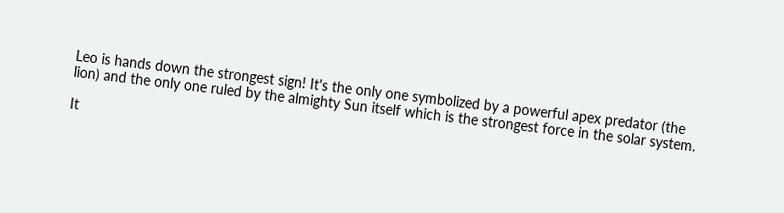Leo is hands down the strongest sign! It's the only one symbolized by a powerful apex predator (the lion) and the only one ruled by the almighty Sun itself which is the strongest force in the solar system.

It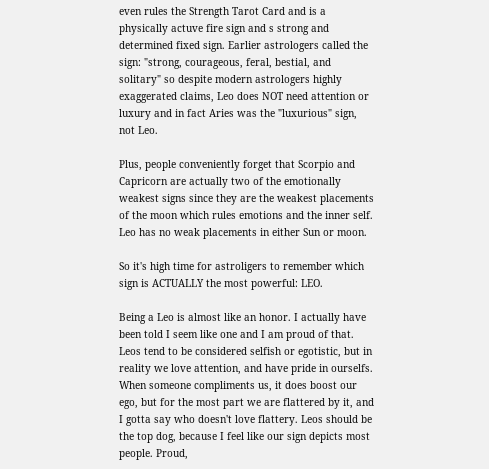even rules the Strength Tarot Card and is a physically actuve fire sign and s strong and determined fixed sign. Earlier astrologers called the sign: "strong, courageous, feral, bestial, and solitary" so despite modern astrologers highly exaggerated claims, Leo does NOT need attention or luxury and in fact Aries was the "luxurious" sign, not Leo.

Plus, people conveniently forget that Scorpio and Capricorn are actually two of the emotionally weakest signs since they are the weakest placements of the moon which rules emotions and the inner self. Leo has no weak placements in either Sun or moon.

So it's high time for astroligers to remember which sign is ACTUALLY the most powerful: LEO.

Being a Leo is almost like an honor. I actually have been told I seem like one and I am proud of that. Leos tend to be considered selfish or egotistic, but in reality we love attention, and have pride in ourselfs. When someone compliments us, it does boost our ego, but for the most part we are flattered by it, and I gotta say who doesn't love flattery. Leos should be the top dog, because I feel like our sign depicts most people. Proud,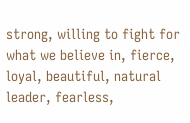strong, willing to fight for what we believe in, fierce, loyal, beautiful, natural leader, fearless,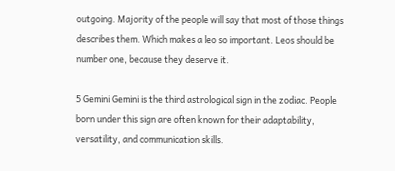outgoing. Majority of the people will say that most of those things describes them. Which makes a leo so important. Leos should be number one, because they deserve it.

5 Gemini Gemini is the third astrological sign in the zodiac. People born under this sign are often known for their adaptability, versatility, and communication skills.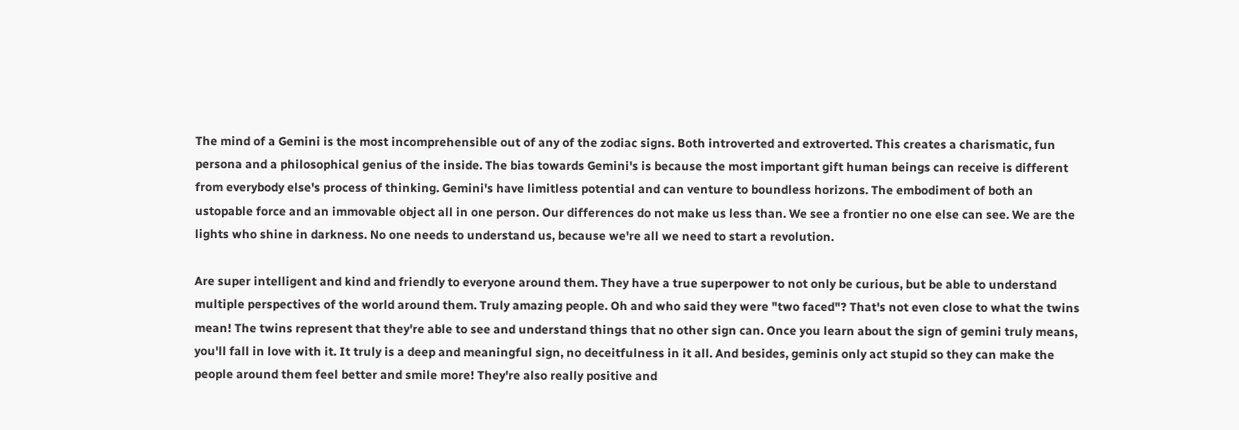The mind of a Gemini is the most incomprehensible out of any of the zodiac signs. Both introverted and extroverted. This creates a charismatic, fun persona and a philosophical genius of the inside. The bias towards Gemini's is because the most important gift human beings can receive is different from everybody else's process of thinking. Gemini's have limitless potential and can venture to boundless horizons. The embodiment of both an ustopable force and an immovable object all in one person. Our differences do not make us less than. We see a frontier no one else can see. We are the lights who shine in darkness. No one needs to understand us, because we're all we need to start a revolution.

Are super intelligent and kind and friendly to everyone around them. They have a true superpower to not only be curious, but be able to understand multiple perspectives of the world around them. Truly amazing people. Oh and who said they were "two faced"? That's not even close to what the twins mean! The twins represent that they're able to see and understand things that no other sign can. Once you learn about the sign of gemini truly means, you'll fall in love with it. It truly is a deep and meaningful sign, no deceitfulness in it all. And besides, geminis only act stupid so they can make the people around them feel better and smile more! They're also really positive and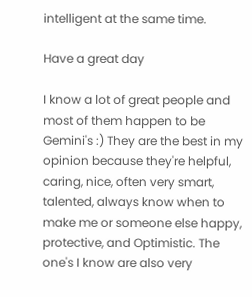intelligent at the same time.

Have a great day

I know a lot of great people and most of them happen to be Gemini's :) They are the best in my opinion because they're helpful, caring, nice, often very smart, talented, always know when to make me or someone else happy, protective, and Optimistic. The one's I know are also very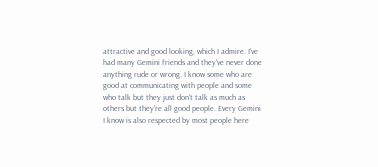attractive and good looking, which I admire. I've had many Gemini friends and they've never done anything rude or wrong. I know some who are good at communicating with people and some who talk but they just don't talk as much as others but they're all good people. Every Gemini I know is also respected by most people here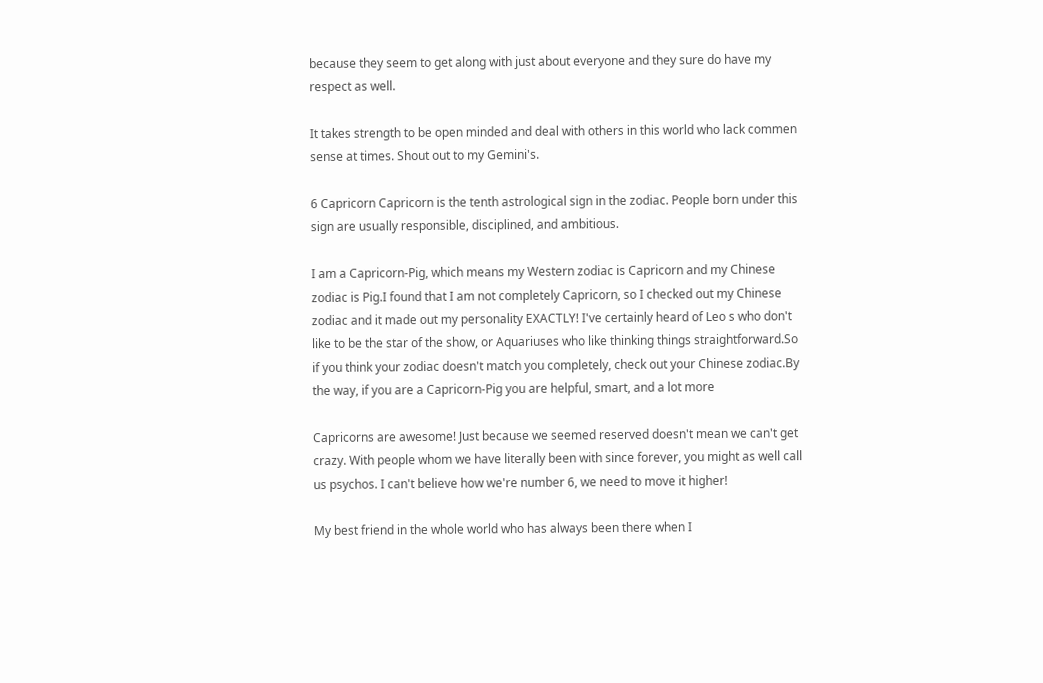because they seem to get along with just about everyone and they sure do have my respect as well.

It takes strength to be open minded and deal with others in this world who lack commen sense at times. Shout out to my Gemini's.

6 Capricorn Capricorn is the tenth astrological sign in the zodiac. People born under this sign are usually responsible, disciplined, and ambitious.

I am a Capricorn-Pig, which means my Western zodiac is Capricorn and my Chinese zodiac is Pig.I found that I am not completely Capricorn, so I checked out my Chinese zodiac and it made out my personality EXACTLY! I've certainly heard of Leo s who don't like to be the star of the show, or Aquariuses who like thinking things straightforward.So if you think your zodiac doesn't match you completely, check out your Chinese zodiac.By the way, if you are a Capricorn-Pig you are helpful, smart, and a lot more

Capricorns are awesome! Just because we seemed reserved doesn't mean we can't get crazy. With people whom we have literally been with since forever, you might as well call us psychos. I can't believe how we're number 6, we need to move it higher!

My best friend in the whole world who has always been there when I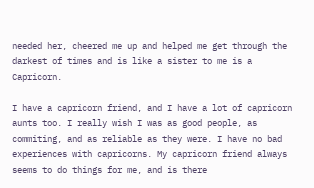needed her, cheered me up and helped me get through the darkest of times and is like a sister to me is a Capricorn.

I have a capricorn friend, and I have a lot of capricorn aunts too. I really wish I was as good people, as commiting, and as reliable as they were. I have no bad experiences with capricorns. My capricorn friend always seems to do things for me, and is there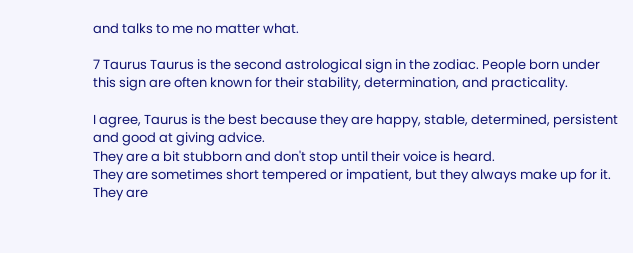and talks to me no matter what.

7 Taurus Taurus is the second astrological sign in the zodiac. People born under this sign are often known for their stability, determination, and practicality.

I agree, Taurus is the best because they are happy, stable, determined, persistent and good at giving advice.
They are a bit stubborn and don't stop until their voice is heard.
They are sometimes short tempered or impatient, but they always make up for it. They are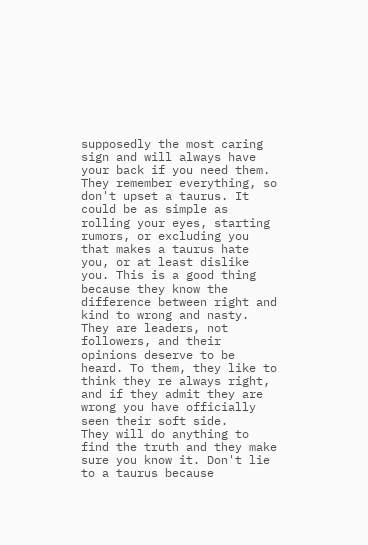supposedly the most caring sign and will always have your back if you need them.
They remember everything, so don't upset a taurus. It could be as simple as rolling your eyes, starting rumors, or excluding you that makes a taurus hate you, or at least dislike you. This is a good thing because they know the difference between right and kind to wrong and nasty.
They are leaders, not followers, and their opinions deserve to be heard. To them, they like to think they re always right, and if they admit they are wrong you have officially seen their soft side.
They will do anything to find the truth and they make sure you know it. Don't lie to a taurus because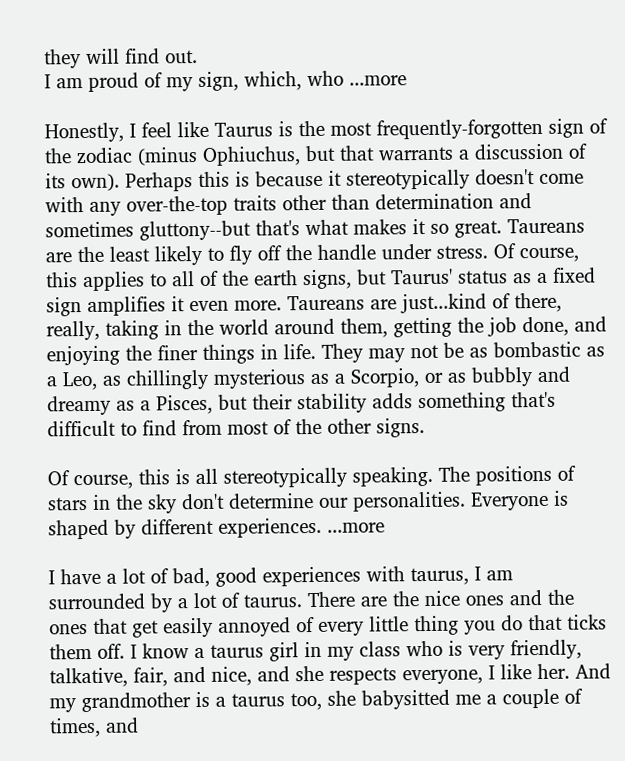they will find out.
I am proud of my sign, which, who ...more

Honestly, I feel like Taurus is the most frequently-forgotten sign of the zodiac (minus Ophiuchus, but that warrants a discussion of its own). Perhaps this is because it stereotypically doesn't come with any over-the-top traits other than determination and sometimes gluttony--but that's what makes it so great. Taureans are the least likely to fly off the handle under stress. Of course, this applies to all of the earth signs, but Taurus' status as a fixed sign amplifies it even more. Taureans are just...kind of there, really, taking in the world around them, getting the job done, and enjoying the finer things in life. They may not be as bombastic as a Leo, as chillingly mysterious as a Scorpio, or as bubbly and dreamy as a Pisces, but their stability adds something that's difficult to find from most of the other signs.

Of course, this is all stereotypically speaking. The positions of stars in the sky don't determine our personalities. Everyone is shaped by different experiences. ...more

I have a lot of bad, good experiences with taurus, I am surrounded by a lot of taurus. There are the nice ones and the ones that get easily annoyed of every little thing you do that ticks them off. I know a taurus girl in my class who is very friendly, talkative, fair, and nice, and she respects everyone, I like her. And my grandmother is a taurus too, she babysitted me a couple of times, and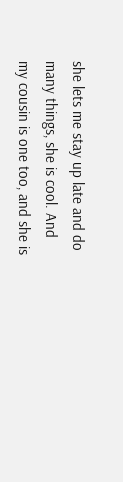she lets me stay up late and do many things, she is cool. And my cousin is one too, and she is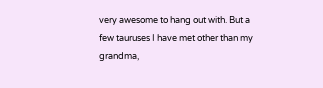very awesome to hang out with. But a few tauruses I have met other than my grandma,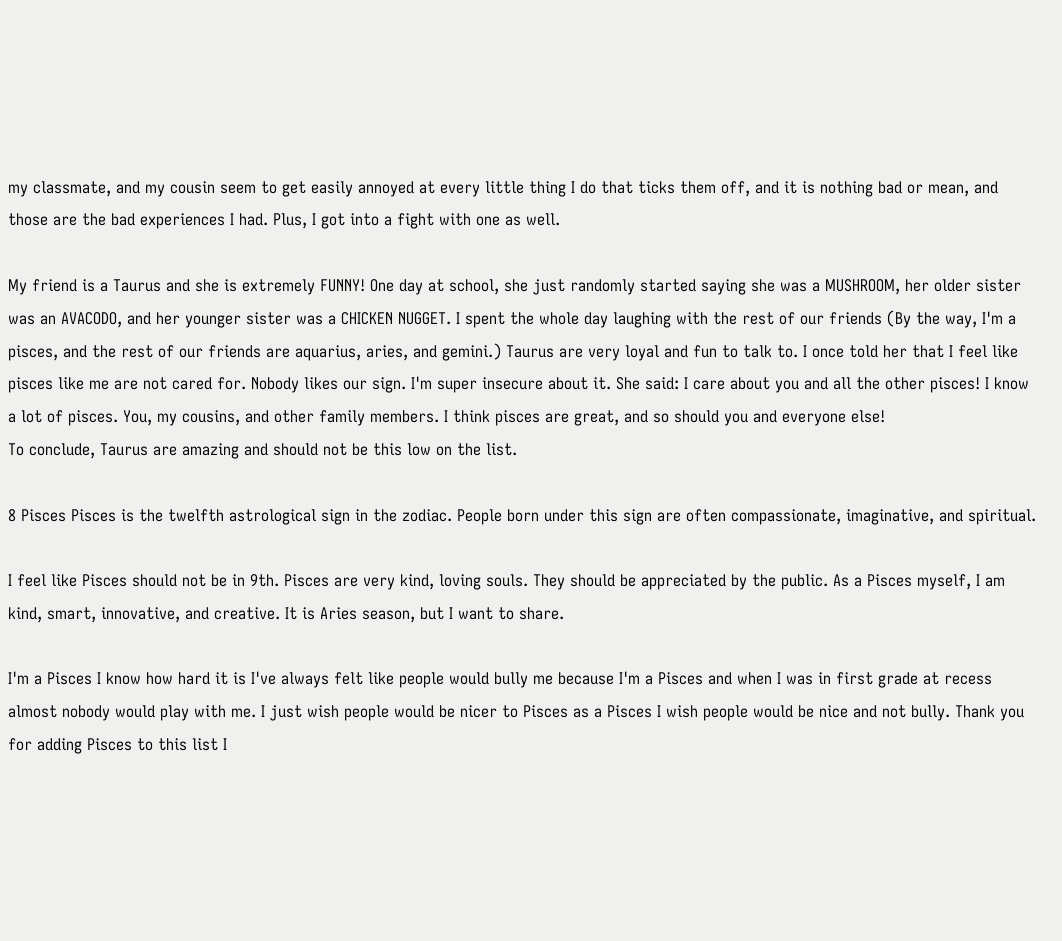my classmate, and my cousin seem to get easily annoyed at every little thing I do that ticks them off, and it is nothing bad or mean, and those are the bad experiences I had. Plus, I got into a fight with one as well.

My friend is a Taurus and she is extremely FUNNY! One day at school, she just randomly started saying she was a MUSHROOM, her older sister was an AVACODO, and her younger sister was a CHICKEN NUGGET. I spent the whole day laughing with the rest of our friends (By the way, I'm a pisces, and the rest of our friends are aquarius, aries, and gemini.) Taurus are very loyal and fun to talk to. I once told her that I feel like pisces like me are not cared for. Nobody likes our sign. I'm super insecure about it. She said: I care about you and all the other pisces! I know a lot of pisces. You, my cousins, and other family members. I think pisces are great, and so should you and everyone else!
To conclude, Taurus are amazing and should not be this low on the list.

8 Pisces Pisces is the twelfth astrological sign in the zodiac. People born under this sign are often compassionate, imaginative, and spiritual.

I feel like Pisces should not be in 9th. Pisces are very kind, loving souls. They should be appreciated by the public. As a Pisces myself, I am kind, smart, innovative, and creative. It is Aries season, but I want to share.

I'm a Pisces I know how hard it is I've always felt like people would bully me because I'm a Pisces and when I was in first grade at recess almost nobody would play with me. I just wish people would be nicer to Pisces as a Pisces I wish people would be nice and not bully. Thank you for adding Pisces to this list I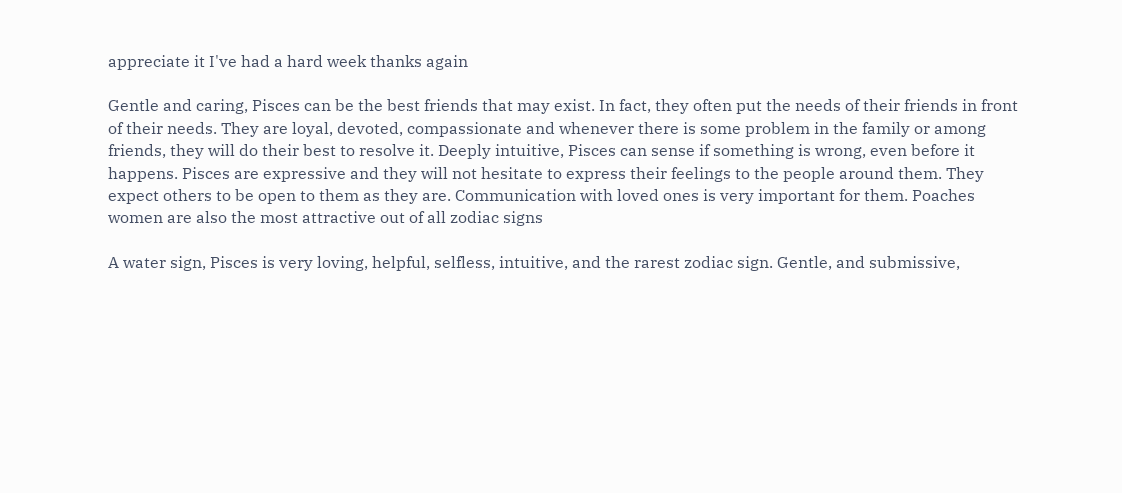appreciate it I've had a hard week thanks again

Gentle and caring, Pisces can be the best friends that may exist. In fact, they often put the needs of their friends in front of their needs. They are loyal, devoted, compassionate and whenever there is some problem in the family or among friends, they will do their best to resolve it. Deeply intuitive, Pisces can sense if something is wrong, even before it happens. Pisces are expressive and they will not hesitate to express their feelings to the people around them. They expect others to be open to them as they are. Communication with loved ones is very important for them. Poaches women are also the most attractive out of all zodiac signs

A water sign, Pisces is very loving, helpful, selfless, intuitive, and the rarest zodiac sign. Gentle, and submissive,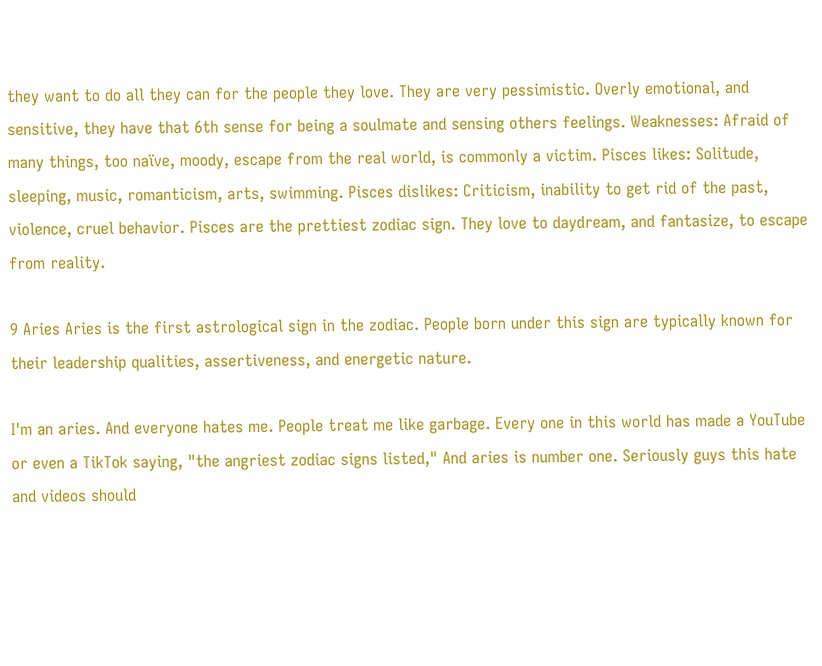they want to do all they can for the people they love. They are very pessimistic. Overly emotional, and sensitive, they have that 6th sense for being a soulmate and sensing others feelings. Weaknesses: Afraid of many things, too naïve, moody, escape from the real world, is commonly a victim. Pisces likes: Solitude, sleeping, music, romanticism, arts, swimming. Pisces dislikes: Criticism, inability to get rid of the past, violence, cruel behavior. Pisces are the prettiest zodiac sign. They love to daydream, and fantasize, to escape from reality.

9 Aries Aries is the first astrological sign in the zodiac. People born under this sign are typically known for their leadership qualities, assertiveness, and energetic nature.

I'm an aries. And everyone hates me. People treat me like garbage. Every one in this world has made a YouTube or even a TikTok saying, "the angriest zodiac signs listed," And aries is number one. Seriously guys this hate and videos should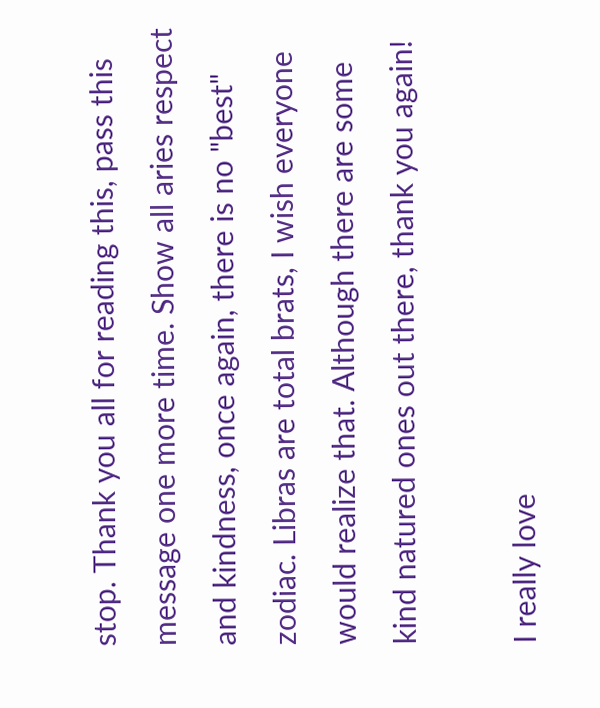stop. Thank you all for reading this, pass this message one more time. Show all aries respect and kindness, once again, there is no "best" zodiac. Libras are total brats, I wish everyone would realize that. Although there are some kind natured ones out there, thank you again!

I really love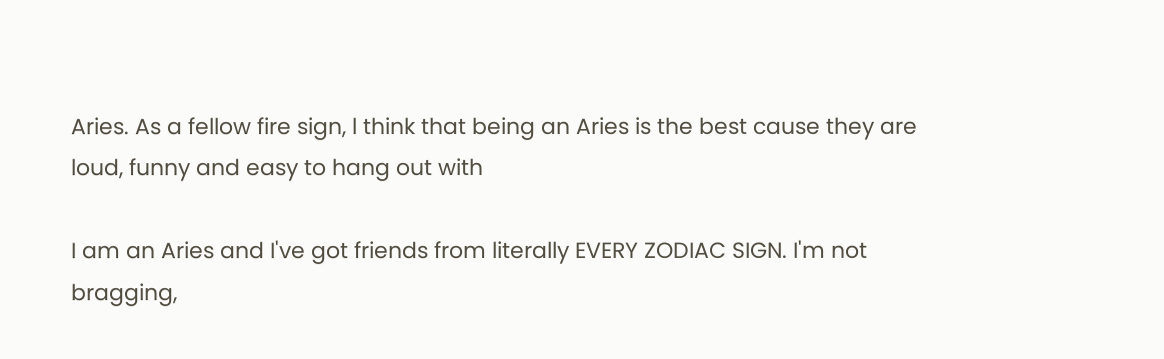Aries. As a fellow fire sign, l think that being an Aries is the best cause they are loud, funny and easy to hang out with

I am an Aries and I've got friends from literally EVERY ZODIAC SIGN. I'm not bragging,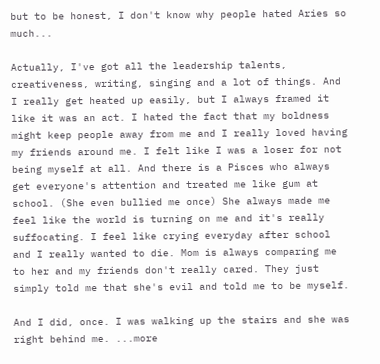but to be honest, I don't know why people hated Aries so much...

Actually, I've got all the leadership talents, creativeness, writing, singing and a lot of things. And I really get heated up easily, but I always framed it like it was an act. I hated the fact that my boldness might keep people away from me and I really loved having my friends around me. I felt like I was a loser for not being myself at all. And there is a Pisces who always get everyone's attention and treated me like gum at school. (She even bullied me once) She always made me feel like the world is turning on me and it's really suffocating. I feel like crying everyday after school and I really wanted to die. Mom is always comparing me to her and my friends don't really cared. They just simply told me that she's evil and told me to be myself.

And I did, once. I was walking up the stairs and she was right behind me. ...more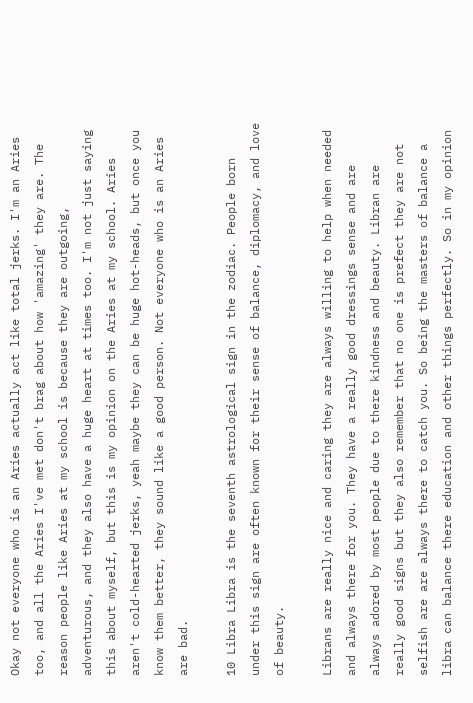Okay not everyone who is an Aries actually act like total jerks. I'm an Aries too, and all the Aries I've met don't brag about how 'amazing' they are. The reason people like Aries at my school is because they are outgoing, adventurous, and they also have a huge heart at times too. I'm not just saying this about myself, but this is my opinion on the Aries at my school. Aries aren't cold-hearted jerks, yeah maybe they can be huge hot-heads, but once you know them better, they sound like a good person. Not everyone who is an Aries are bad.

10 Libra Libra is the seventh astrological sign in the zodiac. People born under this sign are often known for their sense of balance, diplomacy, and love of beauty.

Librans are really nice and caring they are always willing to help when needed and always there for you. They have a really good dressings sense and are always adored by most people due to there kindness and beauty. Libran are really good signs but they also remember that no one is prefect they are not selfish are are always there to catch you. So being the masters of balance a libra can balance there education and other things perfectly. So in my opinion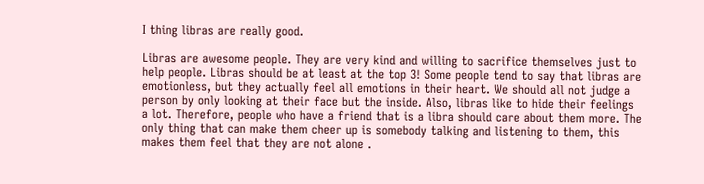I thing libras are really good.

Libras are awesome people. They are very kind and willing to sacrifice themselves just to help people. Libras should be at least at the top 3! Some people tend to say that libras are emotionless, but they actually feel all emotions in their heart. We should all not judge a person by only looking at their face but the inside. Also, libras like to hide their feelings a lot. Therefore, people who have a friend that is a libra should care about them more. The only thing that can make them cheer up is somebody talking and listening to them, this makes them feel that they are not alone .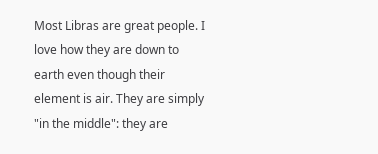Most Libras are great people. I love how they are down to earth even though their element is air. They are simply "in the middle": they are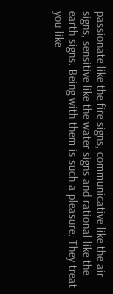passionate like the fire signs, communicative like the air signs, sensitive like the water signs and rational like the earth signs. Being with them is such a pleasure. They treat you like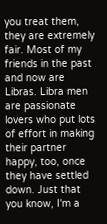you treat them, they are extremely fair. Most of my friends in the past and now are Libras. Libra men are passionate lovers who put lots of effort in making their partner happy, too, once they have settled down. Just that you know, I'm a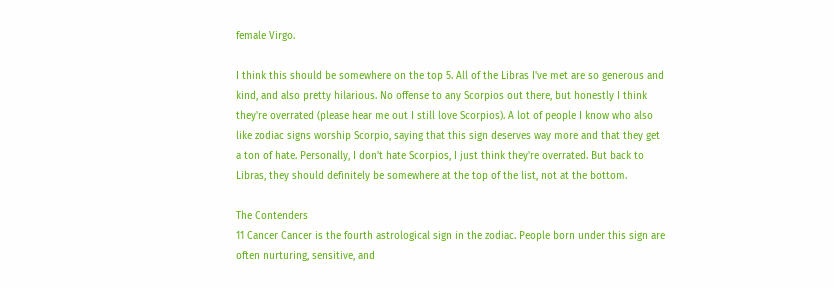female Virgo.

I think this should be somewhere on the top 5. All of the Libras I've met are so generous and kind, and also pretty hilarious. No offense to any Scorpios out there, but honestly I think they're overrated (please hear me out I still love Scorpios). A lot of people I know who also like zodiac signs worship Scorpio, saying that this sign deserves way more and that they get a ton of hate. Personally, I don't hate Scorpios, I just think they're overrated. But back to Libras, they should definitely be somewhere at the top of the list, not at the bottom.

The Contenders
11 Cancer Cancer is the fourth astrological sign in the zodiac. People born under this sign are often nurturing, sensitive, and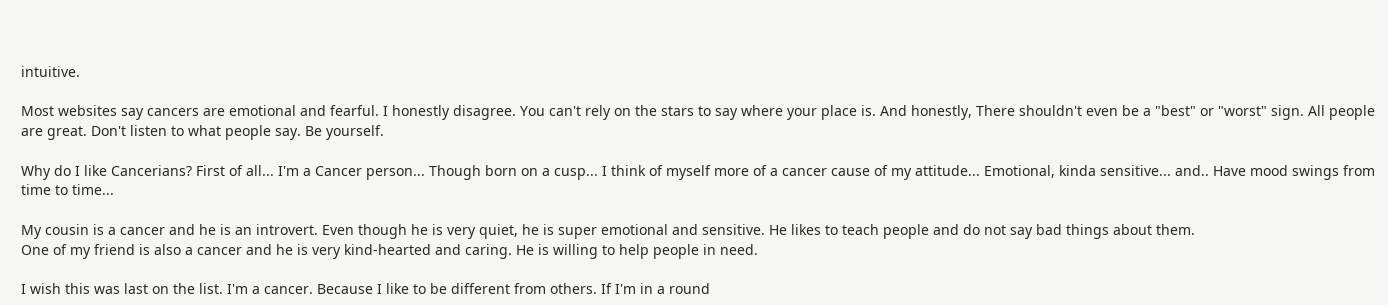intuitive.

Most websites say cancers are emotional and fearful. I honestly disagree. You can't rely on the stars to say where your place is. And honestly, There shouldn't even be a "best" or "worst" sign. All people are great. Don't listen to what people say. Be yourself.

Why do I like Cancerians? First of all... I'm a Cancer person... Though born on a cusp... I think of myself more of a cancer cause of my attitude... Emotional, kinda sensitive... and.. Have mood swings from time to time...

My cousin is a cancer and he is an introvert. Even though he is very quiet, he is super emotional and sensitive. He likes to teach people and do not say bad things about them.
One of my friend is also a cancer and he is very kind-hearted and caring. He is willing to help people in need.

I wish this was last on the list. I'm a cancer. Because I like to be different from others. If I'm in a round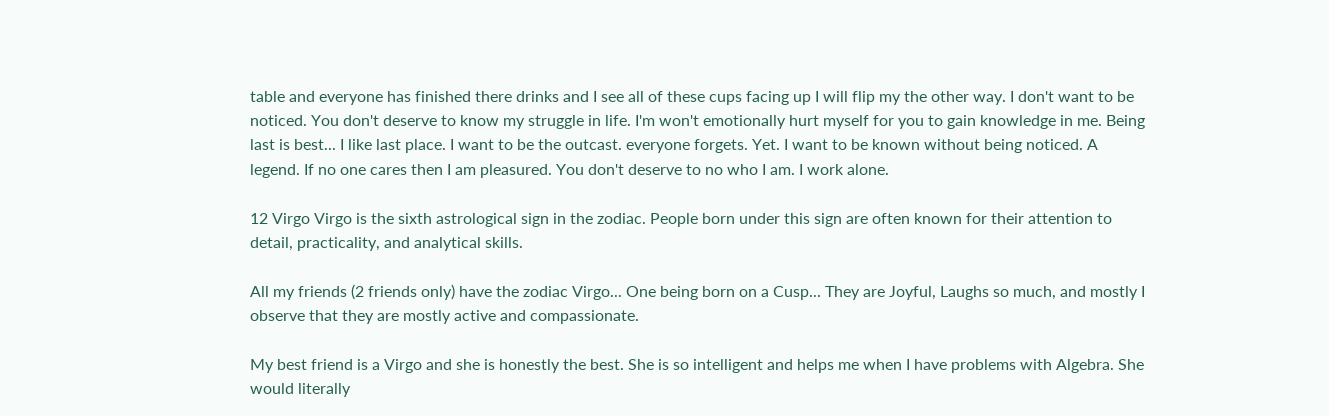table and everyone has finished there drinks and I see all of these cups facing up I will flip my the other way. I don't want to be noticed. You don't deserve to know my struggle in life. I'm won't emotionally hurt myself for you to gain knowledge in me. Being last is best... I like last place. I want to be the outcast. everyone forgets. Yet. I want to be known without being noticed. A legend. If no one cares then I am pleasured. You don't deserve to no who I am. I work alone.

12 Virgo Virgo is the sixth astrological sign in the zodiac. People born under this sign are often known for their attention to detail, practicality, and analytical skills.

All my friends (2 friends only) have the zodiac Virgo... One being born on a Cusp... They are Joyful, Laughs so much, and mostly I observe that they are mostly active and compassionate.

My best friend is a Virgo and she is honestly the best. She is so intelligent and helps me when I have problems with Algebra. She would literally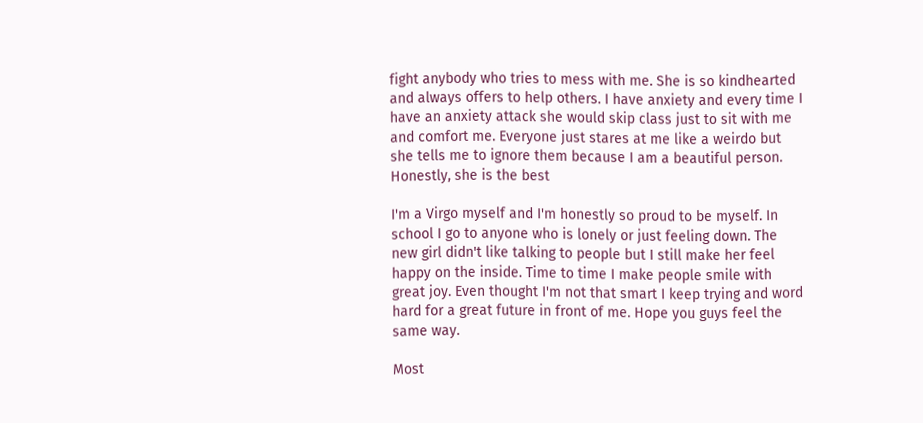fight anybody who tries to mess with me. She is so kindhearted and always offers to help others. I have anxiety and every time I have an anxiety attack she would skip class just to sit with me and comfort me. Everyone just stares at me like a weirdo but she tells me to ignore them because I am a beautiful person. Honestly, she is the best

I'm a Virgo myself and I'm honestly so proud to be myself. In school I go to anyone who is lonely or just feeling down. The new girl didn't like talking to people but I still make her feel happy on the inside. Time to time I make people smile with great joy. Even thought I'm not that smart I keep trying and word hard for a great future in front of me. Hope you guys feel the same way.

Most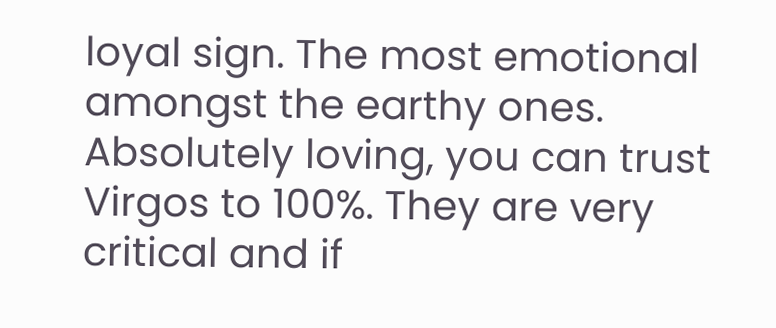loyal sign. The most emotional amongst the earthy ones. Absolutely loving, you can trust Virgos to 100%. They are very critical and if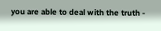you are able to deal with the truth -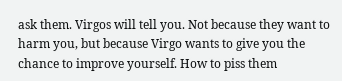ask them. Virgos will tell you. Not because they want to harm you, but because Virgo wants to give you the chance to improve yourself. How to piss them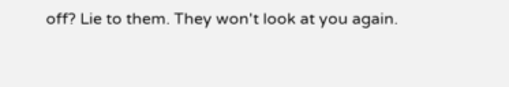off? Lie to them. They won't look at you again.